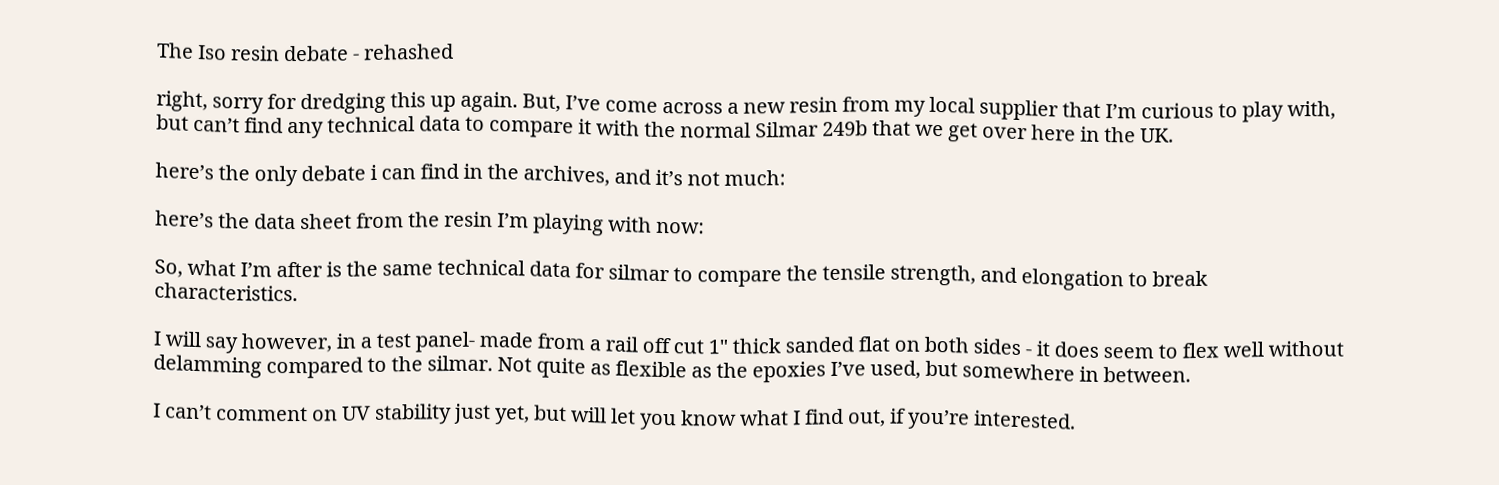The Iso resin debate - rehashed

right, sorry for dredging this up again. But, I’ve come across a new resin from my local supplier that I’m curious to play with, but can’t find any technical data to compare it with the normal Silmar 249b that we get over here in the UK.

here’s the only debate i can find in the archives, and it’s not much:

here’s the data sheet from the resin I’m playing with now:

So, what I’m after is the same technical data for silmar to compare the tensile strength, and elongation to break characteristics.

I will say however, in a test panel- made from a rail off cut 1" thick sanded flat on both sides - it does seem to flex well without delamming compared to the silmar. Not quite as flexible as the epoxies I’ve used, but somewhere in between.

I can’t comment on UV stability just yet, but will let you know what I find out, if you’re interested.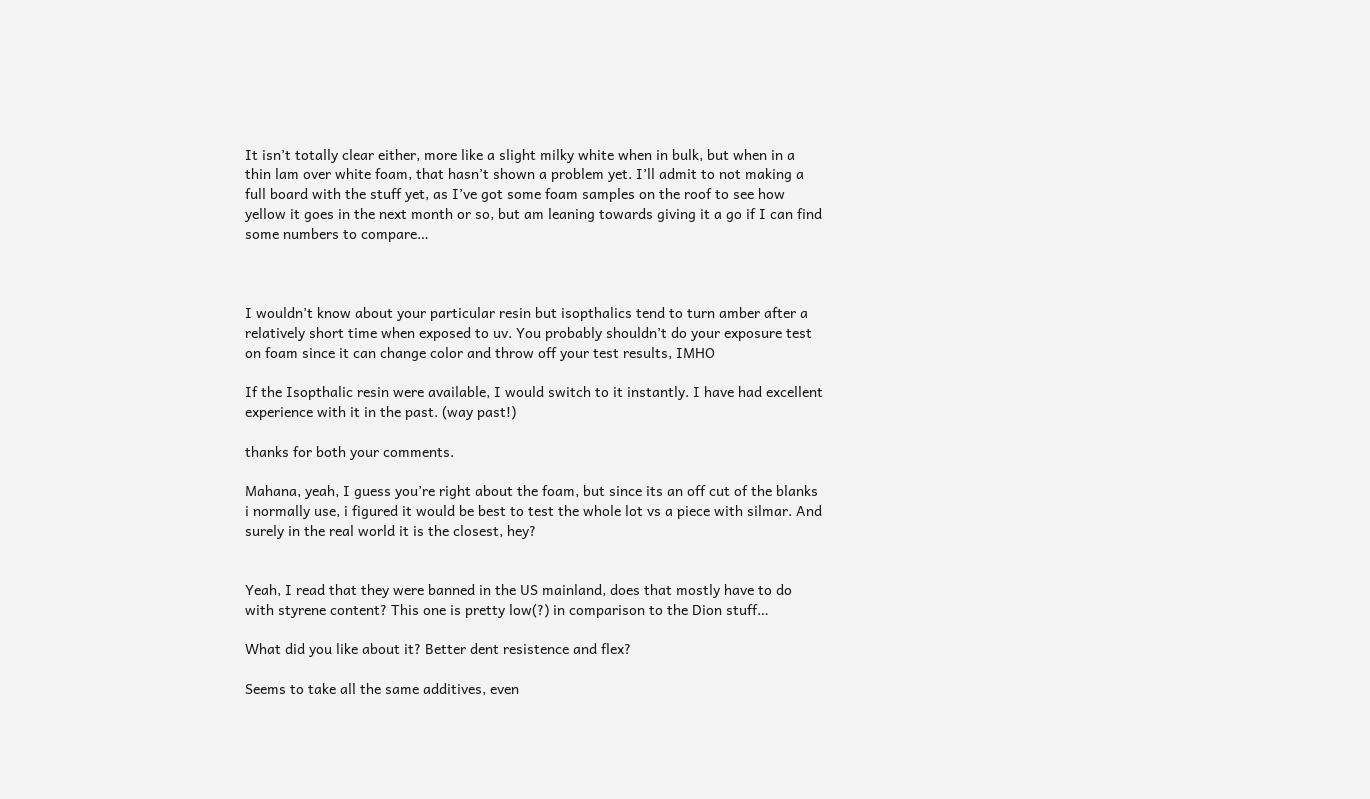It isn’t totally clear either, more like a slight milky white when in bulk, but when in a thin lam over white foam, that hasn’t shown a problem yet. I’ll admit to not making a full board with the stuff yet, as I’ve got some foam samples on the roof to see how yellow it goes in the next month or so, but am leaning towards giving it a go if I can find some numbers to compare…



I wouldn’t know about your particular resin but isopthalics tend to turn amber after a relatively short time when exposed to uv. You probably shouldn’t do your exposure test on foam since it can change color and throw off your test results, IMHO

If the Isopthalic resin were available, I would switch to it instantly. I have had excellent experience with it in the past. (way past!)

thanks for both your comments.

Mahana, yeah, I guess you’re right about the foam, but since its an off cut of the blanks i normally use, i figured it would be best to test the whole lot vs a piece with silmar. And surely in the real world it is the closest, hey?


Yeah, I read that they were banned in the US mainland, does that mostly have to do with styrene content? This one is pretty low(?) in comparison to the Dion stuff…

What did you like about it? Better dent resistence and flex?

Seems to take all the same additives, even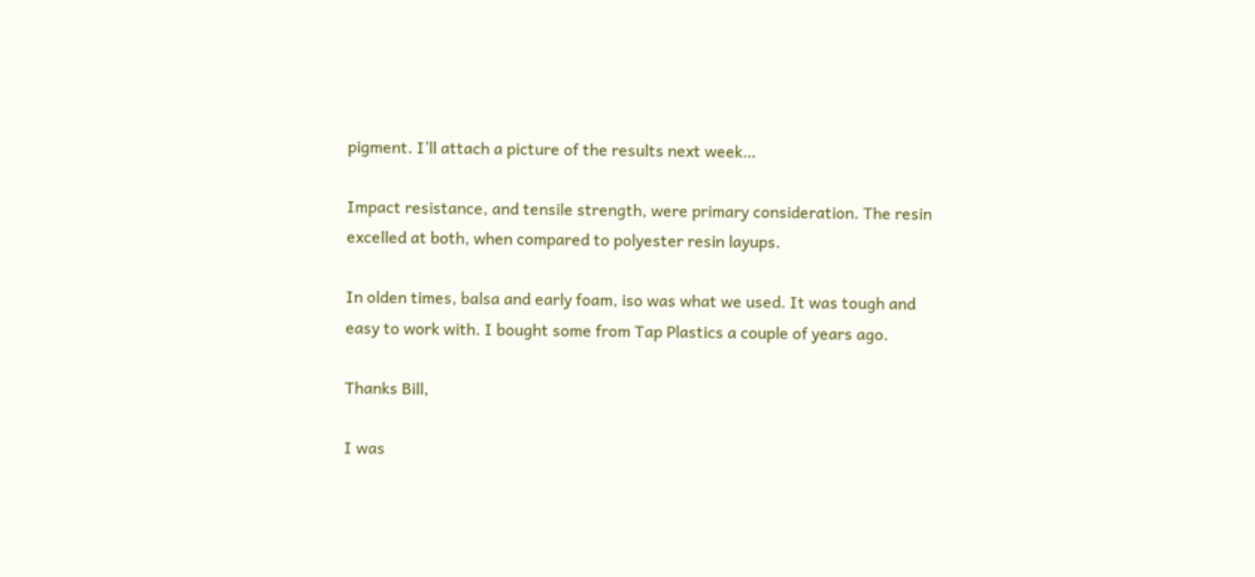pigment. I’ll attach a picture of the results next week…

Impact resistance, and tensile strength, were primary consideration. The resin excelled at both, when compared to polyester resin layups.

In olden times, balsa and early foam, iso was what we used. It was tough and easy to work with. I bought some from Tap Plastics a couple of years ago.

Thanks Bill,

I was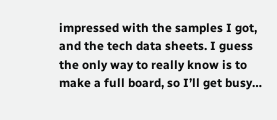impressed with the samples I got, and the tech data sheets. I guess the only way to really know is to make a full board, so I’ll get busy…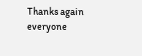Thanks again everyone